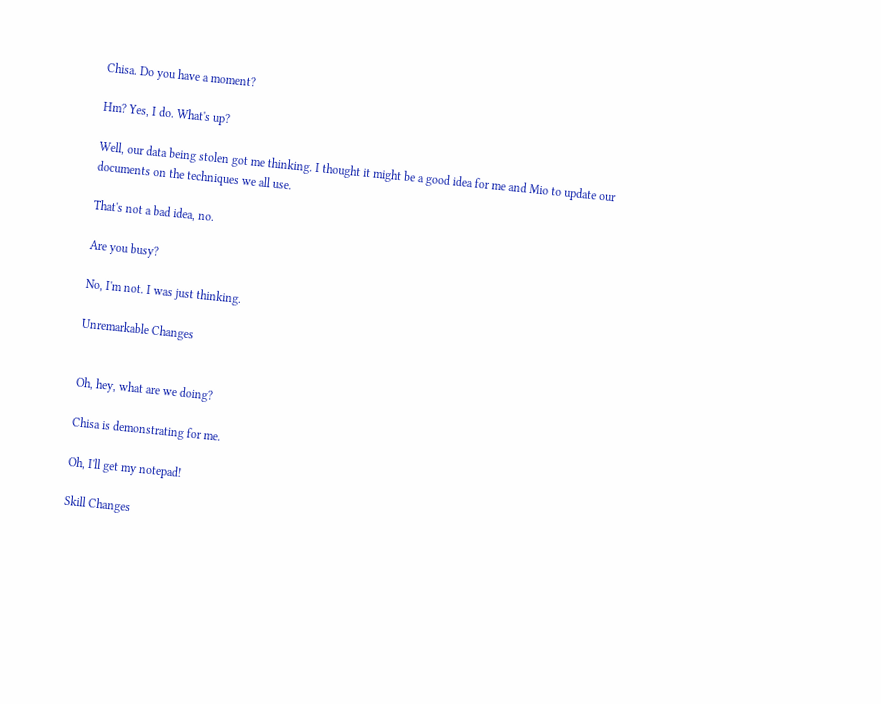Chisa. Do you have a moment?

Hm? Yes, I do. What's up?

Well, our data being stolen got me thinking. I thought it might be a good idea for me and Mio to update our documents on the techniques we all use.

That's not a bad idea, no.

Are you busy?

No, I'm not. I was just thinking.

Unremarkable Changes


Oh, hey, what are we doing?

Chisa is demonstrating for me.

Oh, I'll get my notepad!

Skill Changes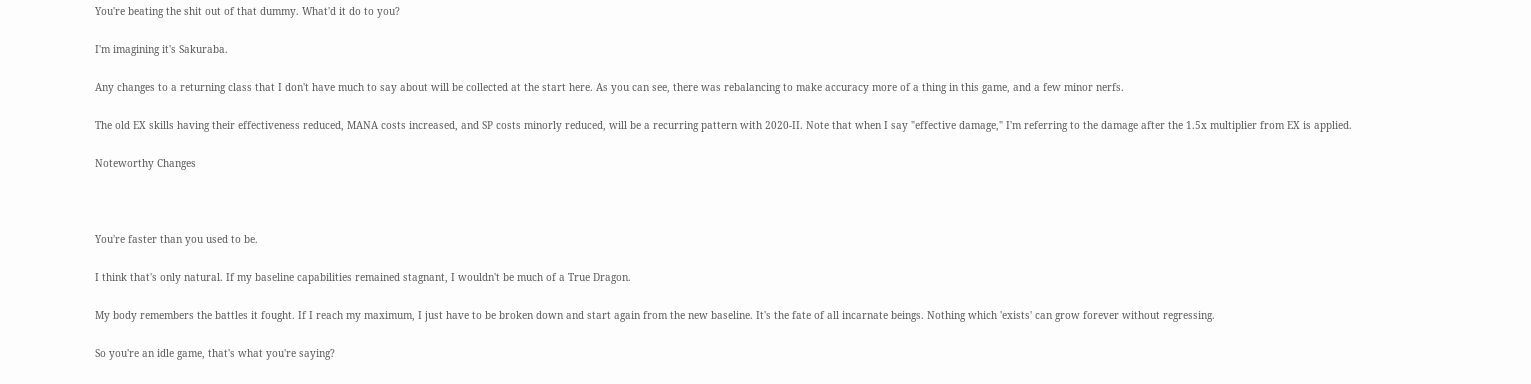You're beating the shit out of that dummy. What'd it do to you?

I'm imagining it's Sakuraba.

Any changes to a returning class that I don't have much to say about will be collected at the start here. As you can see, there was rebalancing to make accuracy more of a thing in this game, and a few minor nerfs.

The old EX skills having their effectiveness reduced, MANA costs increased, and SP costs minorly reduced, will be a recurring pattern with 2020-II. Note that when I say "effective damage," I'm referring to the damage after the 1.5x multiplier from EX is applied.

Noteworthy Changes



You're faster than you used to be.

I think that's only natural. If my baseline capabilities remained stagnant, I wouldn't be much of a True Dragon.

My body remembers the battles it fought. If I reach my maximum, I just have to be broken down and start again from the new baseline. It's the fate of all incarnate beings. Nothing which 'exists' can grow forever without regressing.

So you're an idle game, that's what you're saying?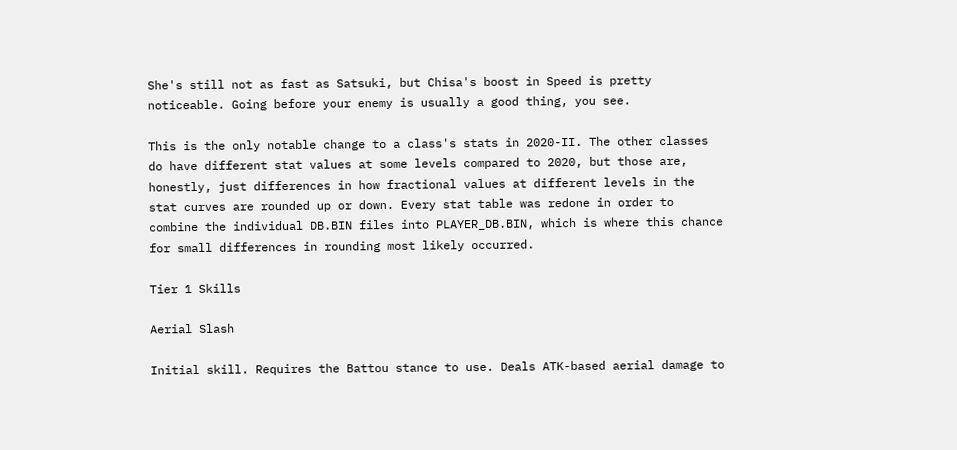She's still not as fast as Satsuki, but Chisa's boost in Speed is pretty noticeable. Going before your enemy is usually a good thing, you see.

This is the only notable change to a class's stats in 2020-II. The other classes do have different stat values at some levels compared to 2020, but those are, honestly, just differences in how fractional values at different levels in the stat curves are rounded up or down. Every stat table was redone in order to combine the individual DB.BIN files into PLAYER_DB.BIN, which is where this chance for small differences in rounding most likely occurred.

Tier 1 Skills

Aerial Slash

Initial skill. Requires the Battou stance to use. Deals ATK-based aerial damage to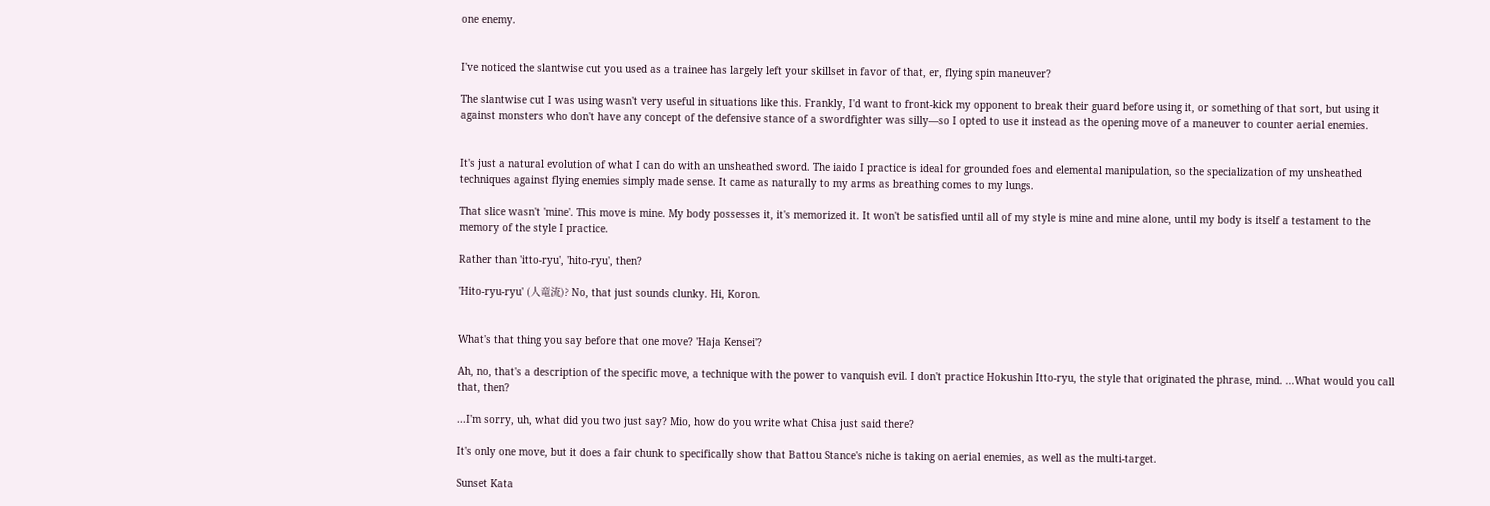one enemy.


I've noticed the slantwise cut you used as a trainee has largely left your skillset in favor of that, er, flying spin maneuver?

The slantwise cut I was using wasn't very useful in situations like this. Frankly, I'd want to front-kick my opponent to break their guard before using it, or something of that sort, but using it against monsters who don't have any concept of the defensive stance of a swordfighter was silly—so I opted to use it instead as the opening move of a maneuver to counter aerial enemies.


It's just a natural evolution of what I can do with an unsheathed sword. The iaido I practice is ideal for grounded foes and elemental manipulation, so the specialization of my unsheathed techniques against flying enemies simply made sense. It came as naturally to my arms as breathing comes to my lungs.

That slice wasn't 'mine'. This move is mine. My body possesses it, it's memorized it. It won't be satisfied until all of my style is mine and mine alone, until my body is itself a testament to the memory of the style I practice.

Rather than 'itto-ryu', 'hito-ryu', then?

'Hito-ryu-ryu' (人竜流)? No, that just sounds clunky. Hi, Koron.


What's that thing you say before that one move? 'Haja Kensei'?

Ah, no, that's a description of the specific move, a technique with the power to vanquish evil. I don't practice Hokushin Itto-ryu, the style that originated the phrase, mind. ...What would you call that, then?

...I'm sorry, uh, what did you two just say? Mio, how do you write what Chisa just said there?

It's only one move, but it does a fair chunk to specifically show that Battou Stance's niche is taking on aerial enemies, as well as the multi-target.

Sunset Kata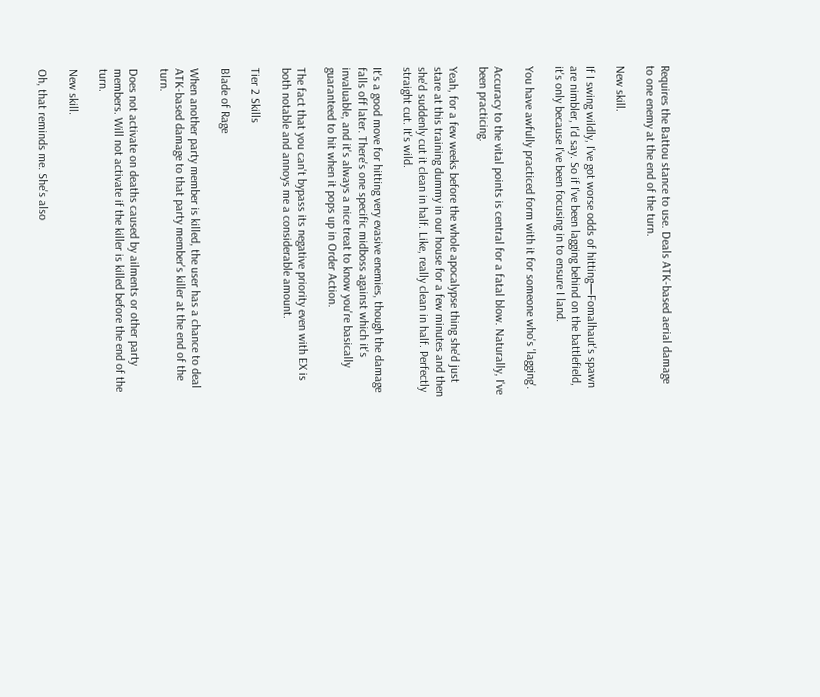Requires the Battou stance to use. Deals ATK-based aerial damage to one enemy at the end of the turn.

New skill.

If I swing wildly, I've got worse odds of hitting—Fomalhaut's spawn are nimbler, I'd say. So if I've been lagging behind on the battlefield, it's only because I've been focusing in to ensure I land.

You have awfully practiced form with it for someone who's 'lagging'.

Accuracy to the vital points is central for a fatal blow. Naturally, I've been practicing.

Yeah, for a few weeks before the whole apocalypse thing she'd just stare at this training dummy in our house for a few minutes and then she'd suddenly cut it clean in half. Like, really clean in half. Perfectly straight cut. It's wild.

It's a good move for hitting very evasive enemies, though the damage falls off later. There's one specific midboss against which it's invaluable, and it's always a nice treat to know you're basically guaranteed to hit when it pops up in Order Action.

The fact that you can't bypass its negative priority even with EX is both notable and annoys me a considerable amount.

Tier 2 Skills

Blade of Rage

When another party member is killed, the user has a chance to deal ATK-based damage to that party member's killer at the end of the turn.

Does not activate on deaths caused by ailments or other party members. Will not activate if the killer is killed before the end of the turn.

New skill.

Oh, that reminds me. She's also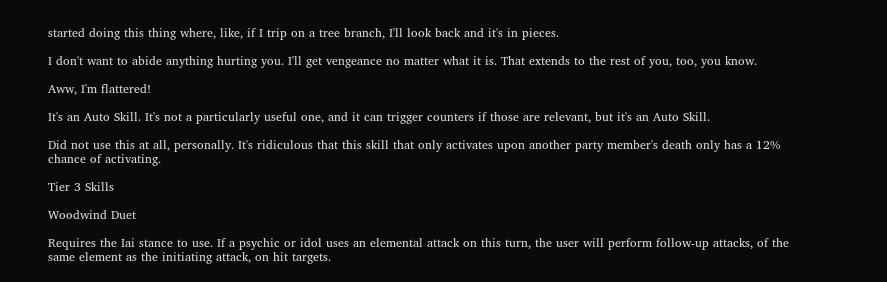started doing this thing where, like, if I trip on a tree branch, I'll look back and it's in pieces.

I don't want to abide anything hurting you. I'll get vengeance no matter what it is. That extends to the rest of you, too, you know.

Aww, I'm flattered!

It's an Auto Skill. It's not a particularly useful one, and it can trigger counters if those are relevant, but it's an Auto Skill.

Did not use this at all, personally. It's ridiculous that this skill that only activates upon another party member's death only has a 12% chance of activating.

Tier 3 Skills

Woodwind Duet

Requires the Iai stance to use. If a psychic or idol uses an elemental attack on this turn, the user will perform follow-up attacks, of the same element as the initiating attack, on hit targets.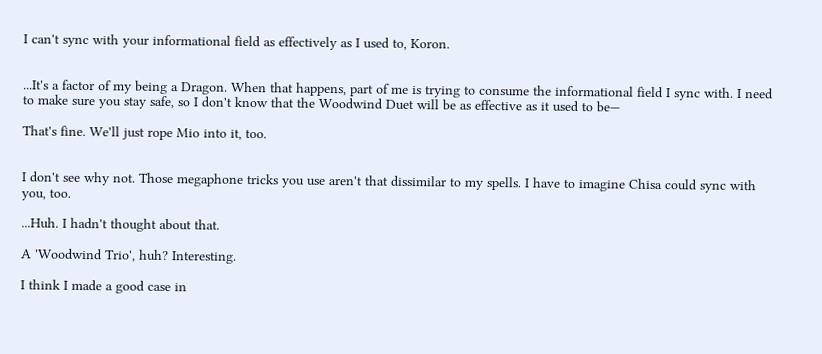I can't sync with your informational field as effectively as I used to, Koron.


...It's a factor of my being a Dragon. When that happens, part of me is trying to consume the informational field I sync with. I need to make sure you stay safe, so I don't know that the Woodwind Duet will be as effective as it used to be—

That's fine. We'll just rope Mio into it, too.


I don't see why not. Those megaphone tricks you use aren't that dissimilar to my spells. I have to imagine Chisa could sync with you, too.

...Huh. I hadn't thought about that.

A 'Woodwind Trio', huh? Interesting.

I think I made a good case in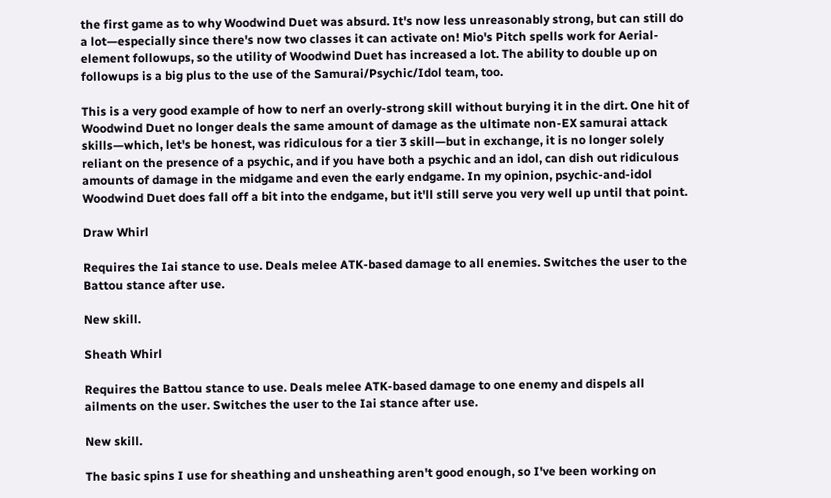the first game as to why Woodwind Duet was absurd. It's now less unreasonably strong, but can still do a lot—especially since there's now two classes it can activate on! Mio's Pitch spells work for Aerial-element followups, so the utility of Woodwind Duet has increased a lot. The ability to double up on followups is a big plus to the use of the Samurai/Psychic/Idol team, too.

This is a very good example of how to nerf an overly-strong skill without burying it in the dirt. One hit of Woodwind Duet no longer deals the same amount of damage as the ultimate non-EX samurai attack skills—which, let's be honest, was ridiculous for a tier 3 skill—but in exchange, it is no longer solely reliant on the presence of a psychic, and if you have both a psychic and an idol, can dish out ridiculous amounts of damage in the midgame and even the early endgame. In my opinion, psychic-and-idol Woodwind Duet does fall off a bit into the endgame, but it'll still serve you very well up until that point.

Draw Whirl

Requires the Iai stance to use. Deals melee ATK-based damage to all enemies. Switches the user to the Battou stance after use.

New skill.

Sheath Whirl

Requires the Battou stance to use. Deals melee ATK-based damage to one enemy and dispels all ailments on the user. Switches the user to the Iai stance after use.

New skill.

The basic spins I use for sheathing and unsheathing aren't good enough, so I've been working on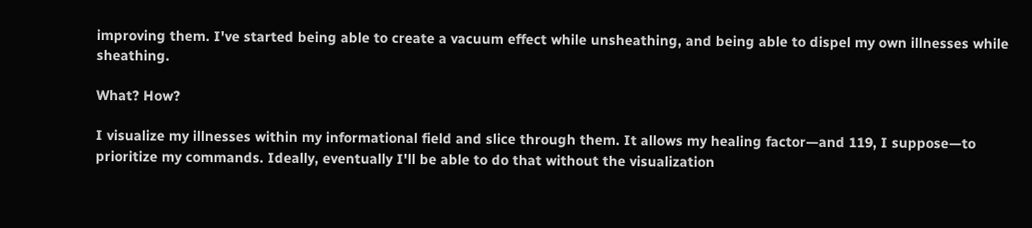improving them. I've started being able to create a vacuum effect while unsheathing, and being able to dispel my own illnesses while sheathing.

What? How?

I visualize my illnesses within my informational field and slice through them. It allows my healing factor—and 119, I suppose—to prioritize my commands. Ideally, eventually I'll be able to do that without the visualization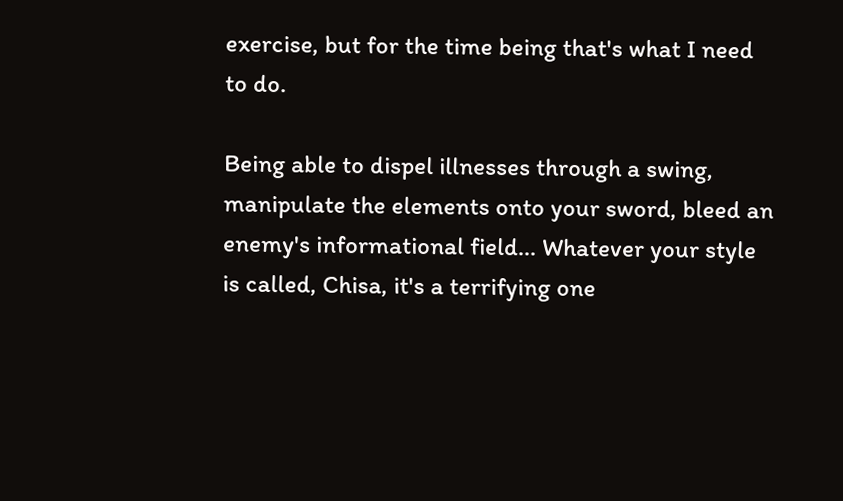exercise, but for the time being that's what I need to do.

Being able to dispel illnesses through a swing, manipulate the elements onto your sword, bleed an enemy's informational field... Whatever your style is called, Chisa, it's a terrifying one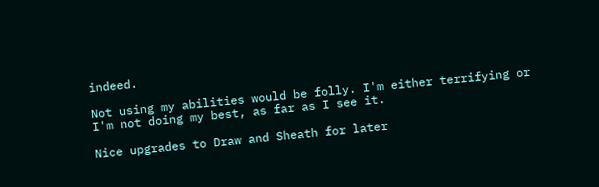indeed.

Not using my abilities would be folly. I'm either terrifying or I'm not doing my best, as far as I see it.

Nice upgrades to Draw and Sheath for later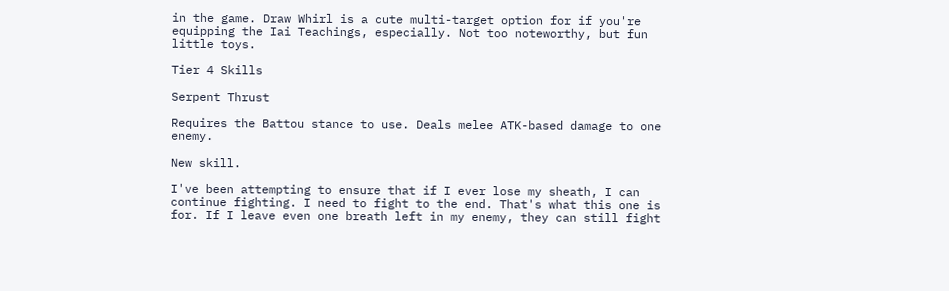in the game. Draw Whirl is a cute multi-target option for if you're equipping the Iai Teachings, especially. Not too noteworthy, but fun little toys.

Tier 4 Skills

Serpent Thrust

Requires the Battou stance to use. Deals melee ATK-based damage to one enemy.

New skill.

I've been attempting to ensure that if I ever lose my sheath, I can continue fighting. I need to fight to the end. That's what this one is for. If I leave even one breath left in my enemy, they can still fight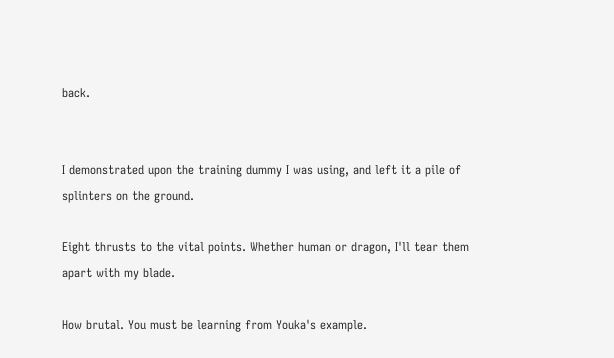back.


I demonstrated upon the training dummy I was using, and left it a pile of splinters on the ground.

Eight thrusts to the vital points. Whether human or dragon, I'll tear them apart with my blade.

How brutal. You must be learning from Youka's example.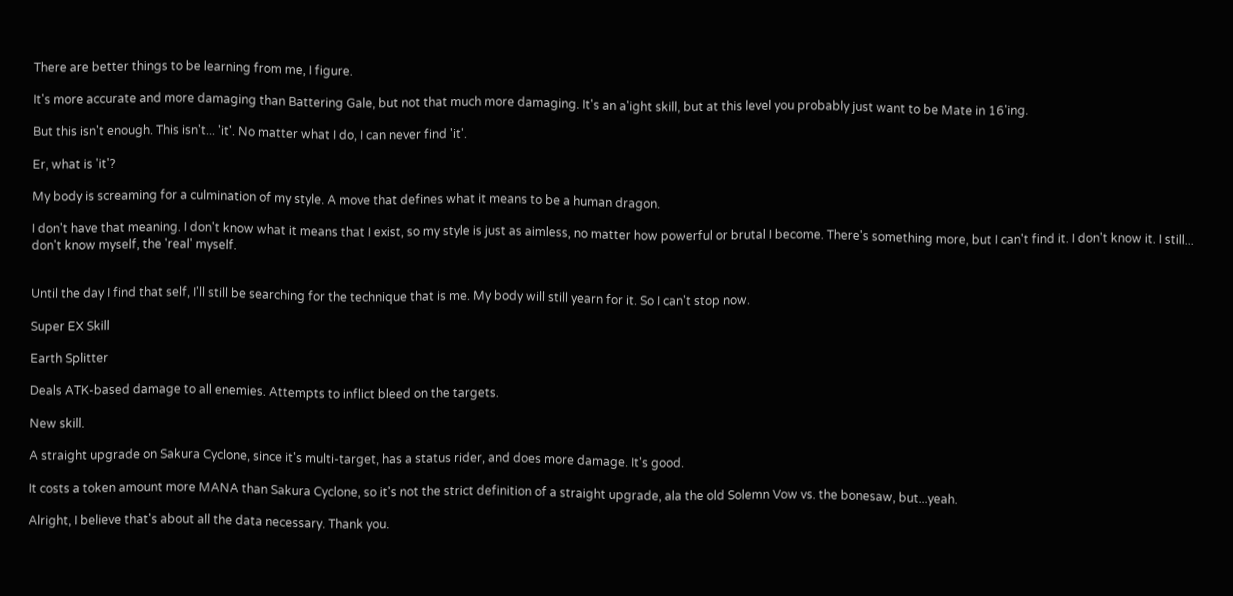There are better things to be learning from me, I figure.

It's more accurate and more damaging than Battering Gale, but not that much more damaging. It's an a'ight skill, but at this level you probably just want to be Mate in 16'ing.

But this isn't enough. This isn't... 'it'. No matter what I do, I can never find 'it'.

Er, what is 'it'?

My body is screaming for a culmination of my style. A move that defines what it means to be a human dragon.

I don't have that meaning. I don't know what it means that I exist, so my style is just as aimless, no matter how powerful or brutal I become. There's something more, but I can't find it. I don't know it. I still... don't know myself, the 'real' myself.


Until the day I find that self, I'll still be searching for the technique that is me. My body will still yearn for it. So I can't stop now.

Super EX Skill

Earth Splitter

Deals ATK-based damage to all enemies. Attempts to inflict bleed on the targets.

New skill.

A straight upgrade on Sakura Cyclone, since it's multi-target, has a status rider, and does more damage. It's good.

It costs a token amount more MANA than Sakura Cyclone, so it's not the strict definition of a straight upgrade, ala the old Solemn Vow vs. the bonesaw, but...yeah.

Alright, I believe that's about all the data necessary. Thank you.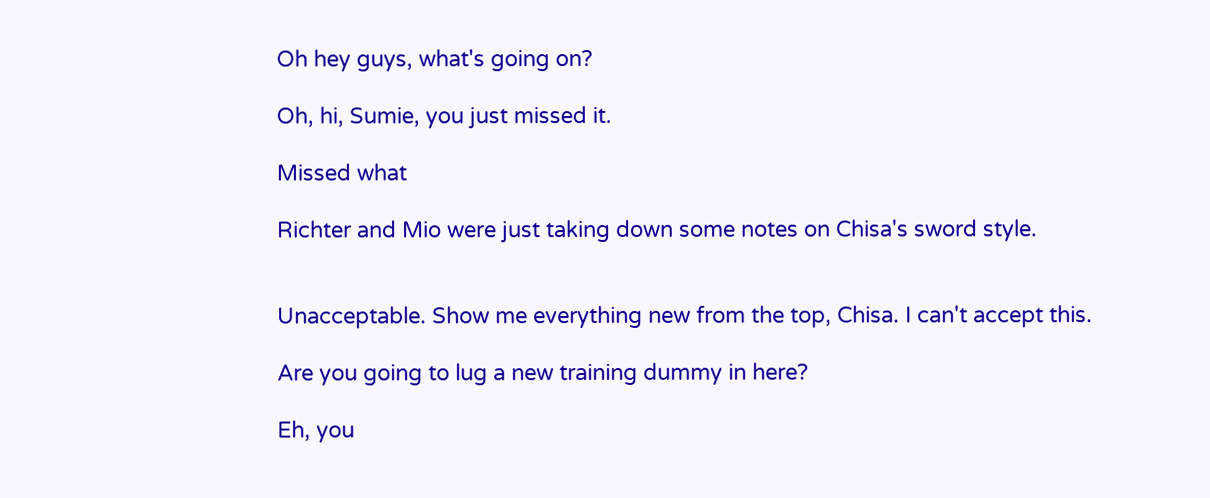Oh hey guys, what's going on?

Oh, hi, Sumie, you just missed it.

Missed what

Richter and Mio were just taking down some notes on Chisa's sword style.


Unacceptable. Show me everything new from the top, Chisa. I can't accept this.

Are you going to lug a new training dummy in here?

Eh, you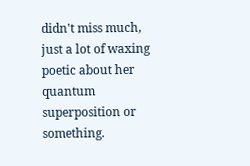didn't miss much, just a lot of waxing poetic about her quantum superposition or something.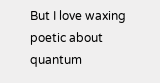But I love waxing poetic about quantum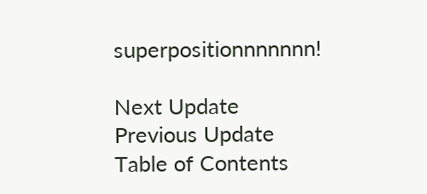superpositionnnnnnn!

Next Update
Previous Update
Table of Contents